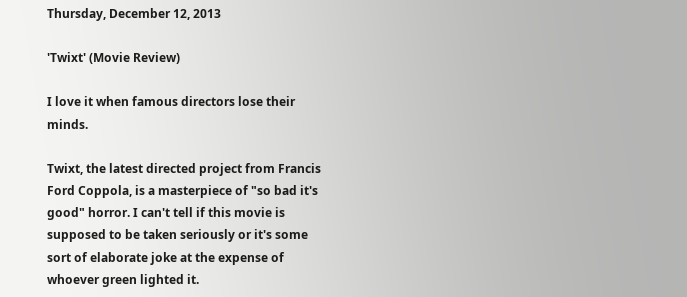Thursday, December 12, 2013

'Twixt' (Movie Review)

I love it when famous directors lose their minds.

Twixt, the latest directed project from Francis Ford Coppola, is a masterpiece of "so bad it's good" horror. I can't tell if this movie is supposed to be taken seriously or it's some sort of elaborate joke at the expense of whoever green lighted it.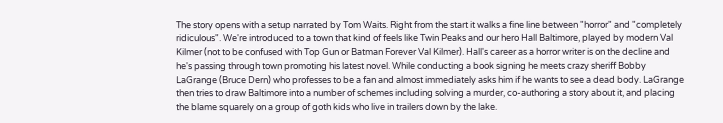The story opens with a setup narrated by Tom Waits. Right from the start it walks a fine line between "horror" and "completely ridiculous". We're introduced to a town that kind of feels like Twin Peaks and our hero Hall Baltimore, played by modern Val Kilmer (not to be confused with Top Gun or Batman Forever Val Kilmer). Hall's career as a horror writer is on the decline and he's passing through town promoting his latest novel. While conducting a book signing he meets crazy sheriff Bobby LaGrange (Bruce Dern) who professes to be a fan and almost immediately asks him if he wants to see a dead body. LaGrange then tries to draw Baltimore into a number of schemes including solving a murder, co-authoring a story about it, and placing the blame squarely on a group of goth kids who live in trailers down by the lake.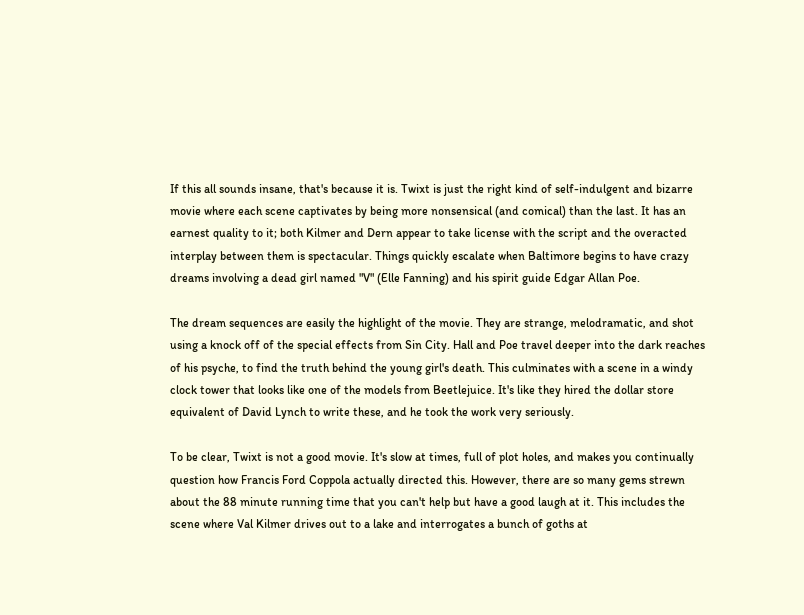If this all sounds insane, that's because it is. Twixt is just the right kind of self-indulgent and bizarre movie where each scene captivates by being more nonsensical (and comical) than the last. It has an earnest quality to it; both Kilmer and Dern appear to take license with the script and the overacted interplay between them is spectacular. Things quickly escalate when Baltimore begins to have crazy dreams involving a dead girl named "V" (Elle Fanning) and his spirit guide Edgar Allan Poe.

The dream sequences are easily the highlight of the movie. They are strange, melodramatic, and shot using a knock off of the special effects from Sin City. Hall and Poe travel deeper into the dark reaches of his psyche, to find the truth behind the young girl's death. This culminates with a scene in a windy clock tower that looks like one of the models from Beetlejuice. It's like they hired the dollar store equivalent of David Lynch to write these, and he took the work very seriously.

To be clear, Twixt is not a good movie. It's slow at times, full of plot holes, and makes you continually question how Francis Ford Coppola actually directed this. However, there are so many gems strewn about the 88 minute running time that you can't help but have a good laugh at it. This includes the scene where Val Kilmer drives out to a lake and interrogates a bunch of goths at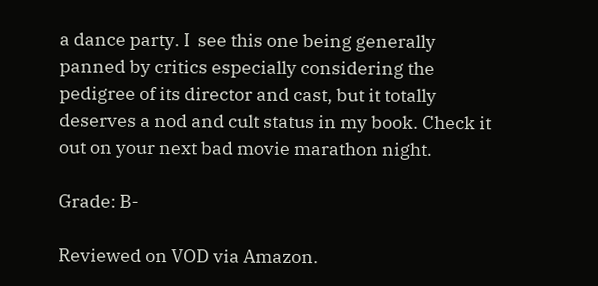a dance party. I  see this one being generally panned by critics especially considering the pedigree of its director and cast, but it totally deserves a nod and cult status in my book. Check it out on your next bad movie marathon night.

Grade: B-

Reviewed on VOD via Amazon.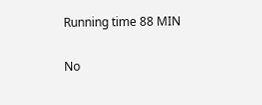Running time 88 MIN

No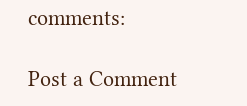comments:

Post a Comment